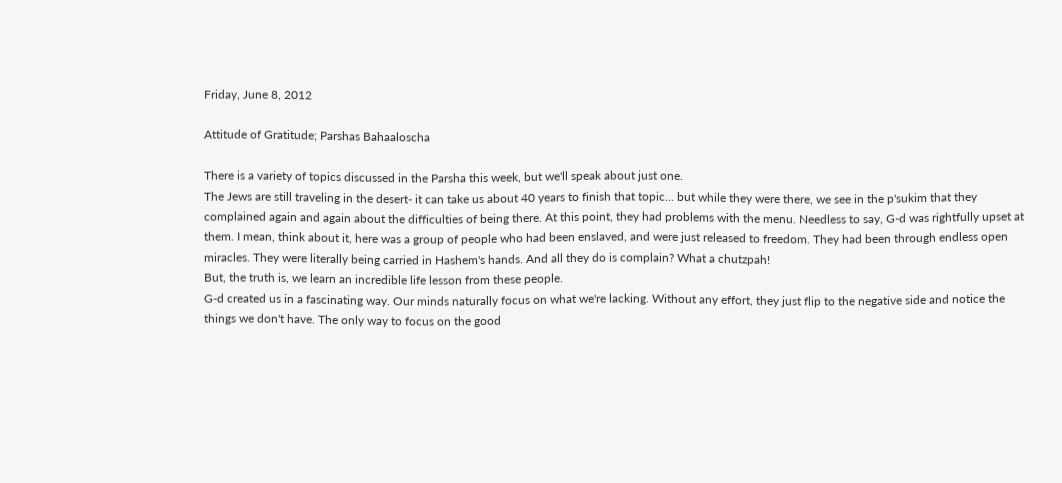Friday, June 8, 2012

Attitude of Gratitude; Parshas Bahaaloscha

There is a variety of topics discussed in the Parsha this week, but we'll speak about just one.
The Jews are still traveling in the desert- it can take us about 40 years to finish that topic... but while they were there, we see in the p'sukim that they complained again and again about the difficulties of being there. At this point, they had problems with the menu. Needless to say, G-d was rightfully upset at them. I mean, think about it, here was a group of people who had been enslaved, and were just released to freedom. They had been through endless open miracles. They were literally being carried in Hashem's hands. And all they do is complain? What a chutzpah!
But, the truth is, we learn an incredible life lesson from these people.
G-d created us in a fascinating way. Our minds naturally focus on what we're lacking. Without any effort, they just flip to the negative side and notice the things we don't have. The only way to focus on the good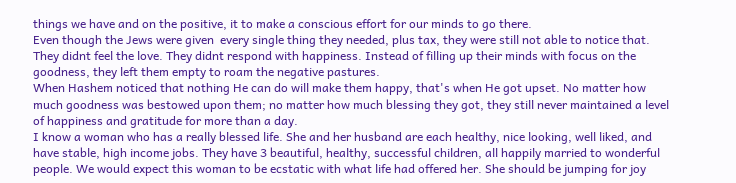things we have and on the positive, it to make a conscious effort for our minds to go there.
Even though the Jews were given  every single thing they needed, plus tax, they were still not able to notice that. They didnt feel the love. They didnt respond with happiness. Instead of filling up their minds with focus on the goodness, they left them empty to roam the negative pastures.
When Hashem noticed that nothing He can do will make them happy, that's when He got upset. No matter how much goodness was bestowed upon them; no matter how much blessing they got, they still never maintained a level of happiness and gratitude for more than a day.
I know a woman who has a really blessed life. She and her husband are each healthy, nice looking, well liked, and have stable, high income jobs. They have 3 beautiful, healthy, successful children, all happily married to wonderful people. We would expect this woman to be ecstatic with what life had offered her. She should be jumping for joy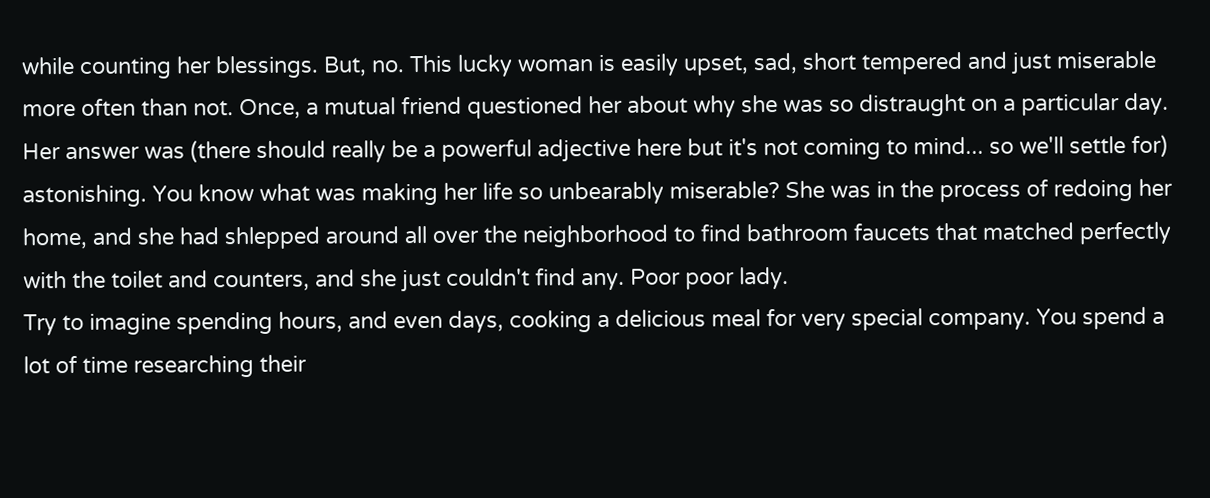while counting her blessings. But, no. This lucky woman is easily upset, sad, short tempered and just miserable more often than not. Once, a mutual friend questioned her about why she was so distraught on a particular day. Her answer was (there should really be a powerful adjective here but it's not coming to mind... so we'll settle for) astonishing. You know what was making her life so unbearably miserable? She was in the process of redoing her home, and she had shlepped around all over the neighborhood to find bathroom faucets that matched perfectly with the toilet and counters, and she just couldn't find any. Poor poor lady.
Try to imagine spending hours, and even days, cooking a delicious meal for very special company. You spend a lot of time researching their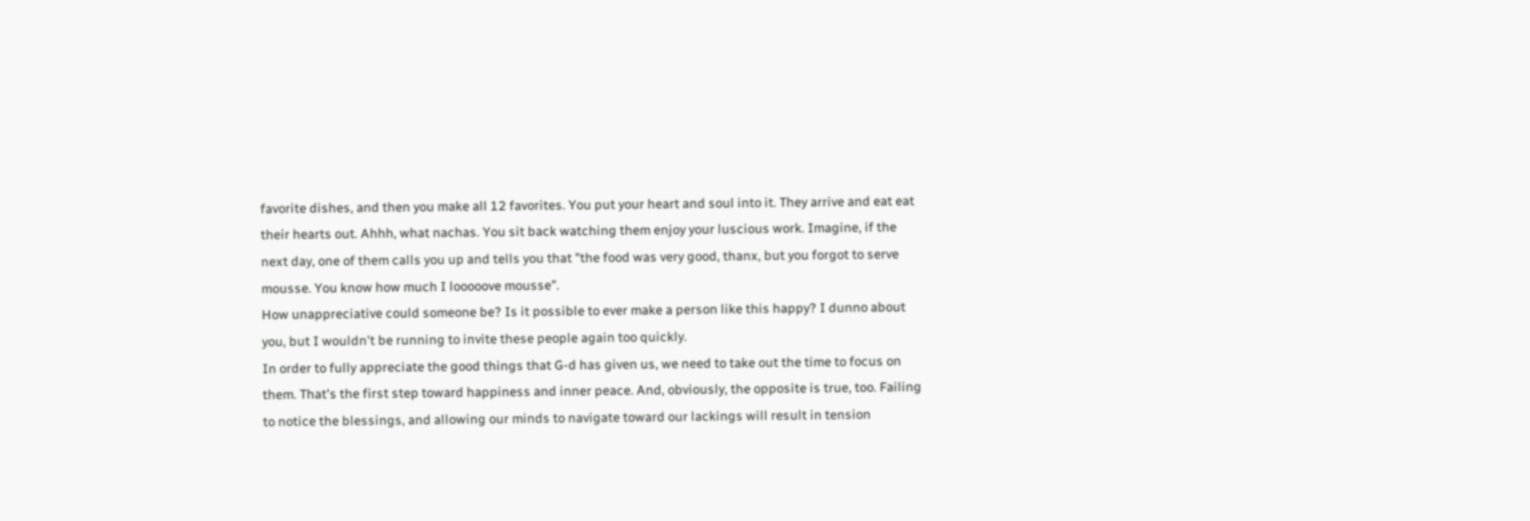favorite dishes, and then you make all 12 favorites. You put your heart and soul into it. They arrive and eat eat their hearts out. Ahhh, what nachas. You sit back watching them enjoy your luscious work. Imagine, if the next day, one of them calls you up and tells you that "the food was very good, thanx, but you forgot to serve mousse. You know how much I looooove mousse".
How unappreciative could someone be? Is it possible to ever make a person like this happy? I dunno about you, but I wouldn't be running to invite these people again too quickly.
In order to fully appreciate the good things that G-d has given us, we need to take out the time to focus on them. That's the first step toward happiness and inner peace. And, obviously, the opposite is true, too. Failing to notice the blessings, and allowing our minds to navigate toward our lackings will result in tension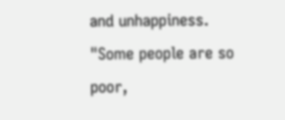and unhappiness.
"Some people are so poor,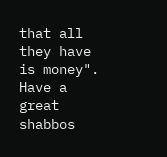that all they have is money".
Have a great shabbos